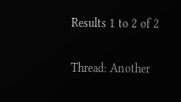Results 1 to 2 of 2

Thread: Another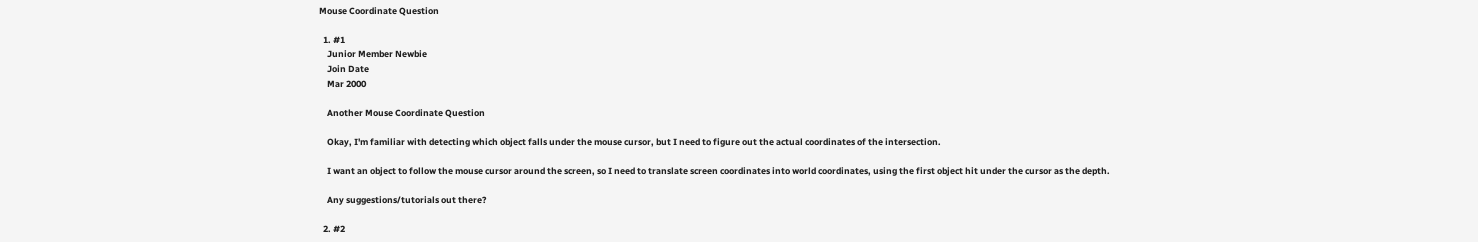Mouse Coordinate Question

  1. #1
    Junior Member Newbie
    Join Date
    Mar 2000

    Another Mouse Coordinate Question

    Okay, I'm familiar with detecting which object falls under the mouse cursor, but I need to figure out the actual coordinates of the intersection.

    I want an object to follow the mouse cursor around the screen, so I need to translate screen coordinates into world coordinates, using the first object hit under the cursor as the depth.

    Any suggestions/tutorials out there?

  2. #2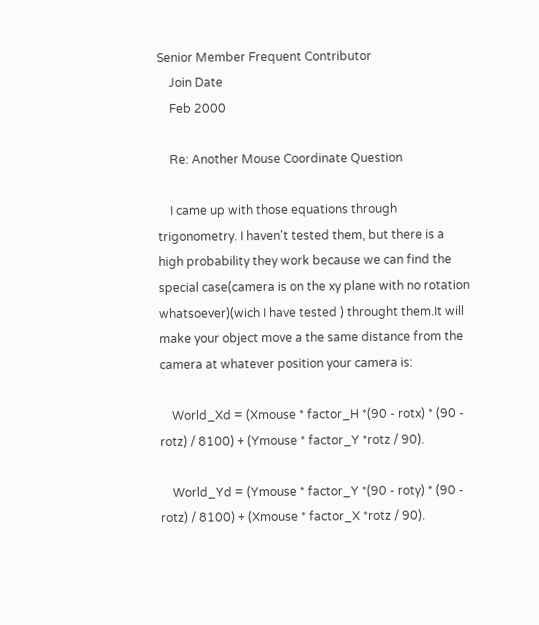Senior Member Frequent Contributor
    Join Date
    Feb 2000

    Re: Another Mouse Coordinate Question

    I came up with those equations through trigonometry. I haven't tested them, but there is a high probability they work because we can find the special case(camera is on the xy plane with no rotation whatsoever)(wich I have tested ) throught them.It will make your object move a the same distance from the camera at whatever position your camera is:

    World_Xd = (Xmouse * factor_H *(90 - rotx) * (90 - rotz) / 8100) + (Ymouse * factor_Y *rotz / 90).

    World_Yd = (Ymouse * factor_Y *(90 - roty) * (90 - rotz) / 8100) + (Xmouse * factor_X *rotz / 90).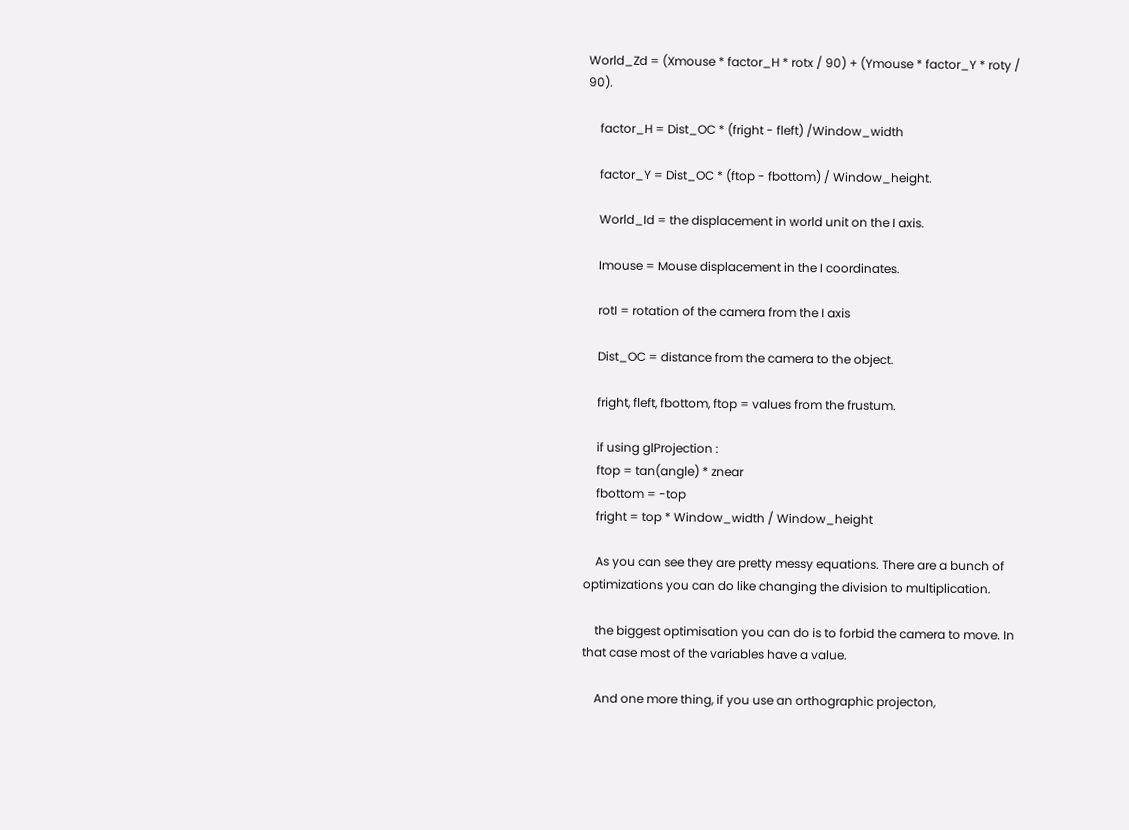World_Zd = (Xmouse * factor_H * rotx / 90) + (Ymouse * factor_Y * roty / 90).

    factor_H = Dist_OC * (fright - fleft) /Window_width

    factor_Y = Dist_OC * (ftop - fbottom) / Window_height.

    World_Id = the displacement in world unit on the I axis.

    Imouse = Mouse displacement in the I coordinates.

    rotI = rotation of the camera from the I axis

    Dist_OC = distance from the camera to the object.

    fright, fleft, fbottom, ftop = values from the frustum.

    if using glProjection :
    ftop = tan(angle) * znear
    fbottom = -top
    fright = top * Window_width / Window_height

    As you can see they are pretty messy equations. There are a bunch of optimizations you can do like changing the division to multiplication.

    the biggest optimisation you can do is to forbid the camera to move. In that case most of the variables have a value.

    And one more thing, if you use an orthographic projecton,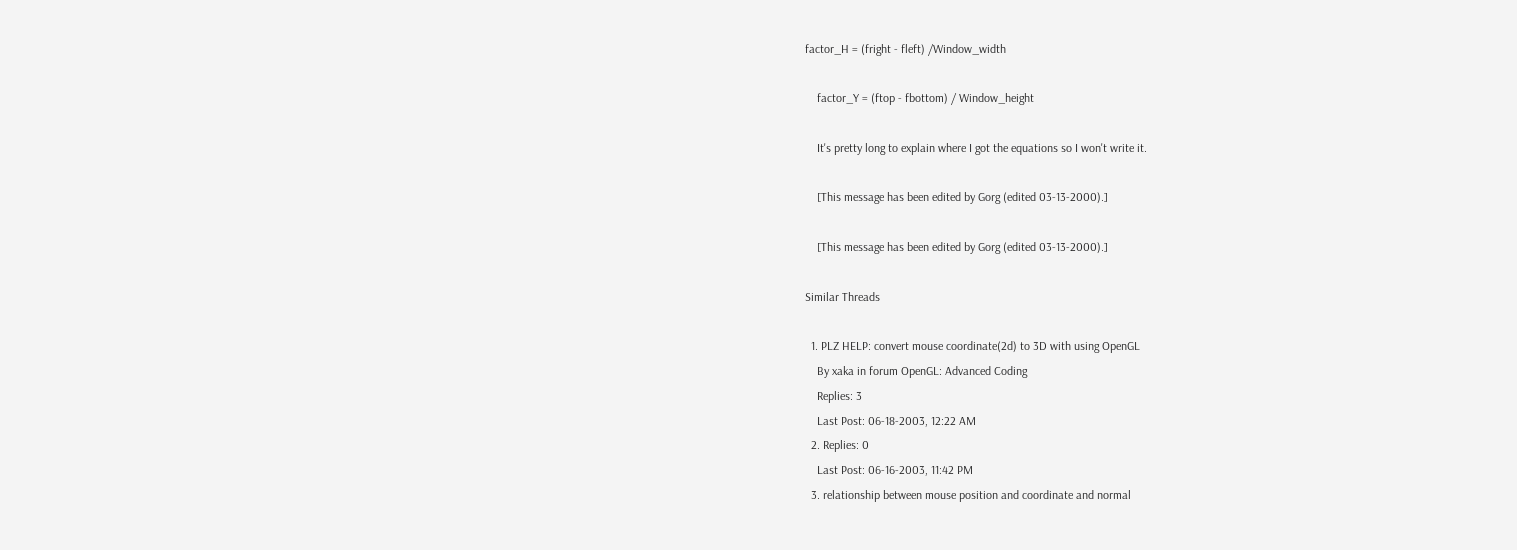factor_H = (fright - fleft) /Window_width

    factor_Y = (ftop - fbottom) / Window_height

    It's pretty long to explain where I got the equations so I won't write it.

    [This message has been edited by Gorg (edited 03-13-2000).]

    [This message has been edited by Gorg (edited 03-13-2000).]

Similar Threads

  1. PLZ HELP: convert mouse coordinate(2d) to 3D with using OpenGL
    By xaka in forum OpenGL: Advanced Coding
    Replies: 3
    Last Post: 06-18-2003, 12:22 AM
  2. Replies: 0
    Last Post: 06-16-2003, 11:42 PM
  3. relationship between mouse position and coordinate and normal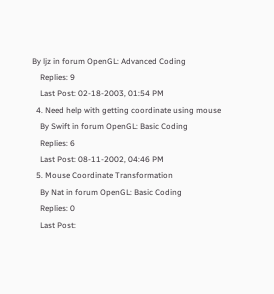By ljz in forum OpenGL: Advanced Coding
    Replies: 9
    Last Post: 02-18-2003, 01:54 PM
  4. Need help with getting coordinate using mouse
    By Swift in forum OpenGL: Basic Coding
    Replies: 6
    Last Post: 08-11-2002, 04:46 PM
  5. Mouse Coordinate Transformation
    By Nat in forum OpenGL: Basic Coding
    Replies: 0
    Last Post: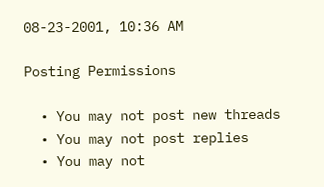08-23-2001, 10:36 AM

Posting Permissions

  • You may not post new threads
  • You may not post replies
  • You may not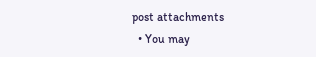post attachments
  • You may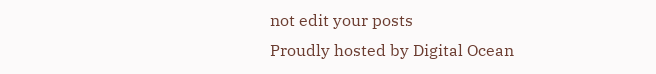not edit your posts
Proudly hosted by Digital Ocean